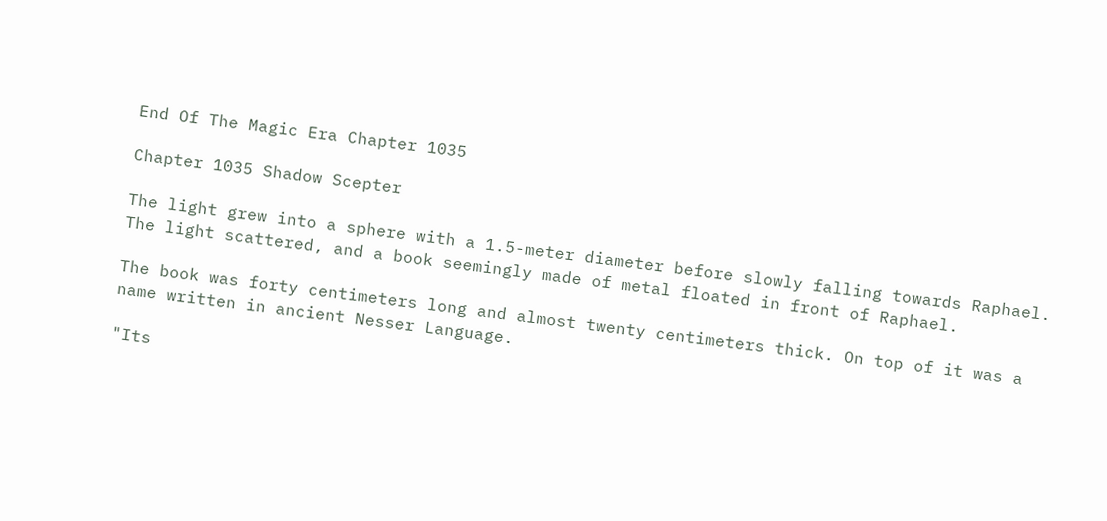End Of The Magic Era Chapter 1035

Chapter 1035 Shadow Scepter

The light grew into a sphere with a 1.5-meter diameter before slowly falling towards Raphael. The light scattered, and a book seemingly made of metal floated in front of Raphael.

The book was forty centimeters long and almost twenty centimeters thick. On top of it was a name written in ancient Nesser Language.

"Its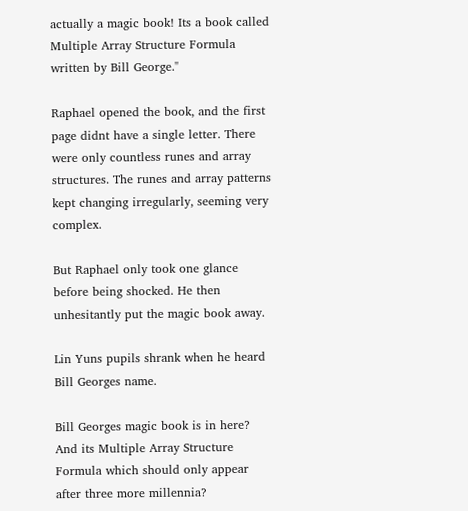actually a magic book! Its a book called Multiple Array Structure Formula written by Bill George."

Raphael opened the book, and the first page didnt have a single letter. There were only countless runes and array structures. The runes and array patterns kept changing irregularly, seeming very complex.

But Raphael only took one glance before being shocked. He then unhesitantly put the magic book away.

Lin Yuns pupils shrank when he heard Bill Georges name.

Bill Georges magic book is in here? And its Multiple Array Structure Formula which should only appear after three more millennia?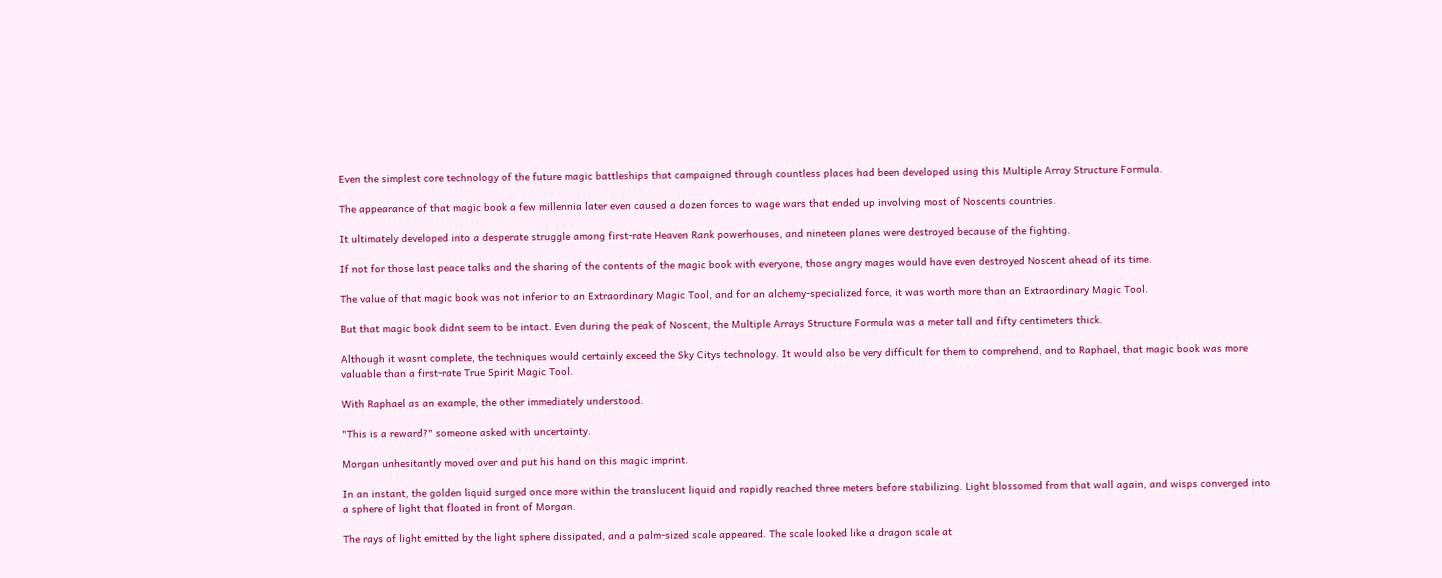Even the simplest core technology of the future magic battleships that campaigned through countless places had been developed using this Multiple Array Structure Formula.

The appearance of that magic book a few millennia later even caused a dozen forces to wage wars that ended up involving most of Noscents countries.

It ultimately developed into a desperate struggle among first-rate Heaven Rank powerhouses, and nineteen planes were destroyed because of the fighting.

If not for those last peace talks and the sharing of the contents of the magic book with everyone, those angry mages would have even destroyed Noscent ahead of its time.

The value of that magic book was not inferior to an Extraordinary Magic Tool, and for an alchemy-specialized force, it was worth more than an Extraordinary Magic Tool.

But that magic book didnt seem to be intact. Even during the peak of Noscent, the Multiple Arrays Structure Formula was a meter tall and fifty centimeters thick.

Although it wasnt complete, the techniques would certainly exceed the Sky Citys technology. It would also be very difficult for them to comprehend, and to Raphael, that magic book was more valuable than a first-rate True Spirit Magic Tool.

With Raphael as an example, the other immediately understood.

"This is a reward?" someone asked with uncertainty.

Morgan unhesitantly moved over and put his hand on this magic imprint.

In an instant, the golden liquid surged once more within the translucent liquid and rapidly reached three meters before stabilizing. Light blossomed from that wall again, and wisps converged into a sphere of light that floated in front of Morgan.

The rays of light emitted by the light sphere dissipated, and a palm-sized scale appeared. The scale looked like a dragon scale at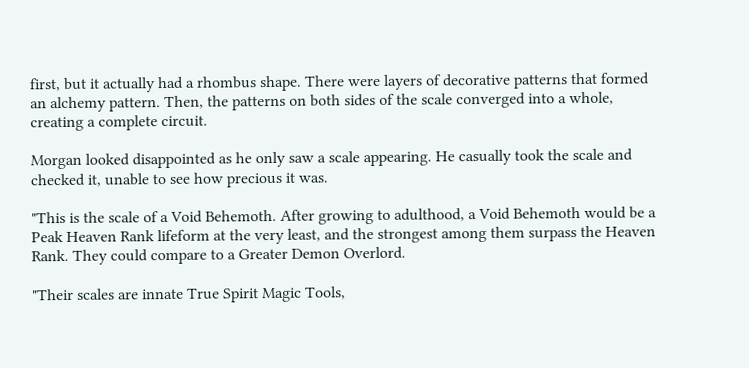first, but it actually had a rhombus shape. There were layers of decorative patterns that formed an alchemy pattern. Then, the patterns on both sides of the scale converged into a whole, creating a complete circuit.

Morgan looked disappointed as he only saw a scale appearing. He casually took the scale and checked it, unable to see how precious it was.

"This is the scale of a Void Behemoth. After growing to adulthood, a Void Behemoth would be a Peak Heaven Rank lifeform at the very least, and the strongest among them surpass the Heaven Rank. They could compare to a Greater Demon Overlord.

"Their scales are innate True Spirit Magic Tools,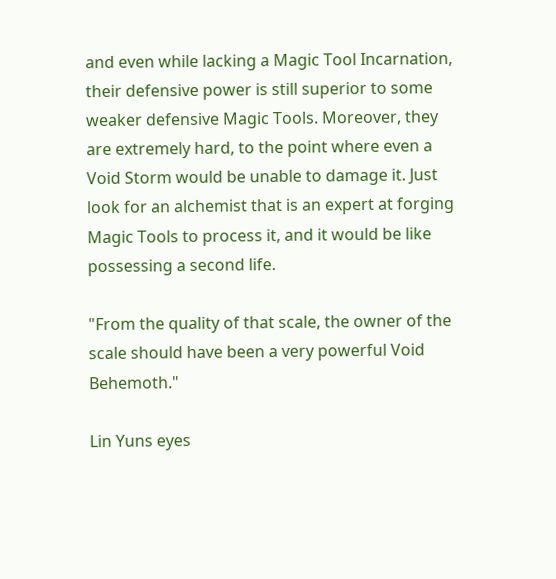and even while lacking a Magic Tool Incarnation, their defensive power is still superior to some weaker defensive Magic Tools. Moreover, they are extremely hard, to the point where even a Void Storm would be unable to damage it. Just look for an alchemist that is an expert at forging Magic Tools to process it, and it would be like possessing a second life.

"From the quality of that scale, the owner of the scale should have been a very powerful Void Behemoth."

Lin Yuns eyes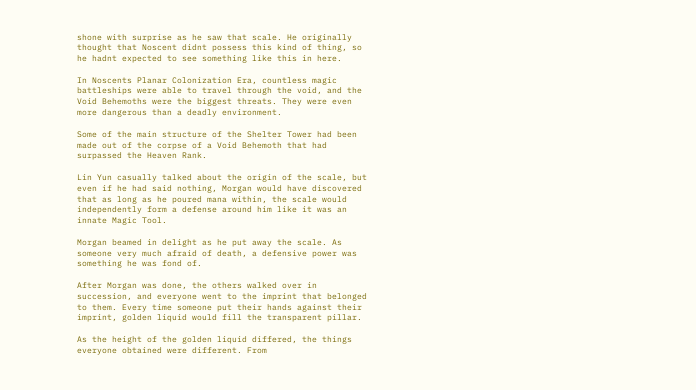shone with surprise as he saw that scale. He originally thought that Noscent didnt possess this kind of thing, so he hadnt expected to see something like this in here.

In Noscents Planar Colonization Era, countless magic battleships were able to travel through the void, and the Void Behemoths were the biggest threats. They were even more dangerous than a deadly environment.

Some of the main structure of the Shelter Tower had been made out of the corpse of a Void Behemoth that had surpassed the Heaven Rank.

Lin Yun casually talked about the origin of the scale, but even if he had said nothing, Morgan would have discovered that as long as he poured mana within, the scale would independently form a defense around him like it was an innate Magic Tool.

Morgan beamed in delight as he put away the scale. As someone very much afraid of death, a defensive power was something he was fond of.

After Morgan was done, the others walked over in succession, and everyone went to the imprint that belonged to them. Every time someone put their hands against their imprint, golden liquid would fill the transparent pillar.

As the height of the golden liquid differed, the things everyone obtained were different. From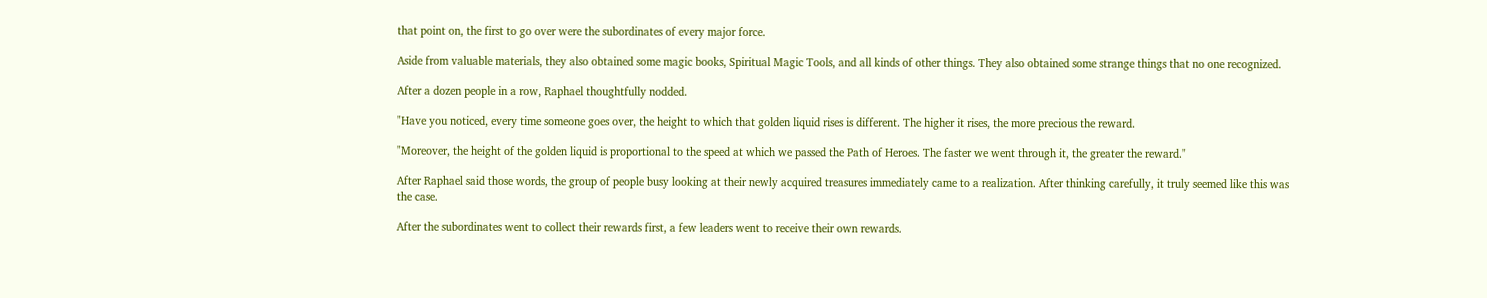that point on, the first to go over were the subordinates of every major force.

Aside from valuable materials, they also obtained some magic books, Spiritual Magic Tools, and all kinds of other things. They also obtained some strange things that no one recognized.

After a dozen people in a row, Raphael thoughtfully nodded.

"Have you noticed, every time someone goes over, the height to which that golden liquid rises is different. The higher it rises, the more precious the reward.

"Moreover, the height of the golden liquid is proportional to the speed at which we passed the Path of Heroes. The faster we went through it, the greater the reward."

After Raphael said those words, the group of people busy looking at their newly acquired treasures immediately came to a realization. After thinking carefully, it truly seemed like this was the case.

After the subordinates went to collect their rewards first, a few leaders went to receive their own rewards.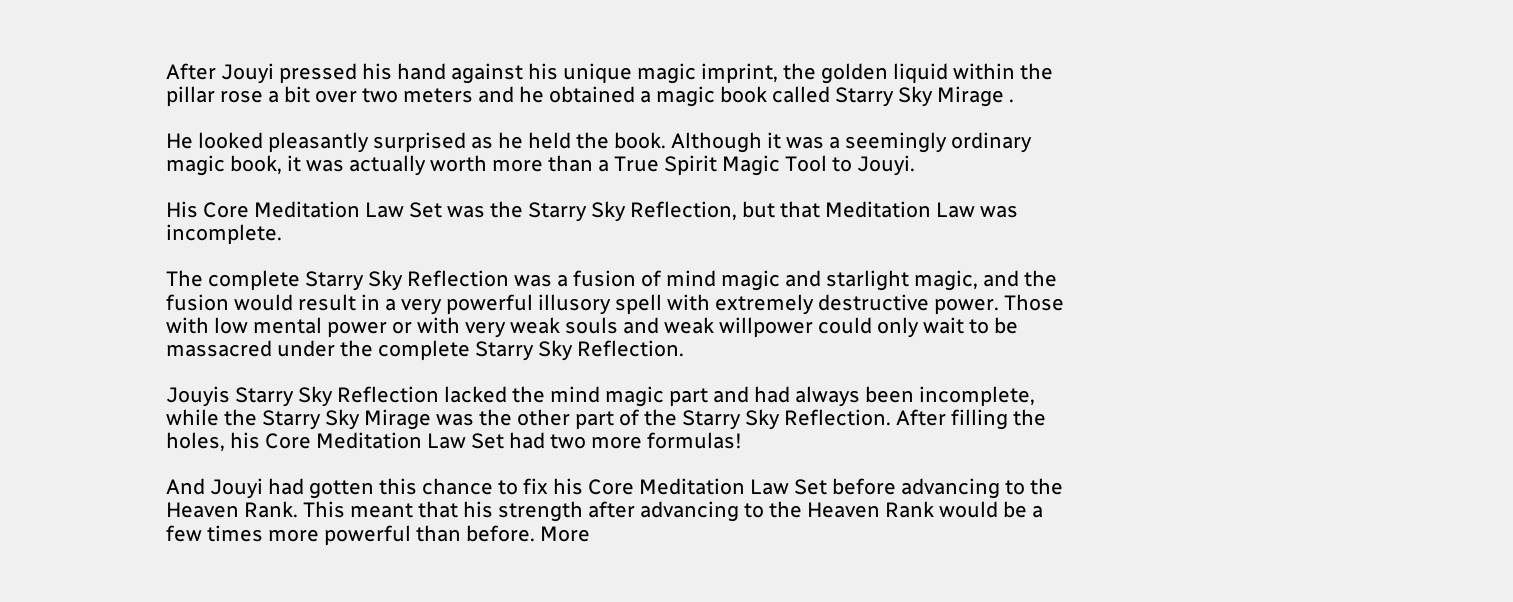After Jouyi pressed his hand against his unique magic imprint, the golden liquid within the pillar rose a bit over two meters and he obtained a magic book called Starry Sky Mirage .

He looked pleasantly surprised as he held the book. Although it was a seemingly ordinary magic book, it was actually worth more than a True Spirit Magic Tool to Jouyi.

His Core Meditation Law Set was the Starry Sky Reflection, but that Meditation Law was incomplete.

The complete Starry Sky Reflection was a fusion of mind magic and starlight magic, and the fusion would result in a very powerful illusory spell with extremely destructive power. Those with low mental power or with very weak souls and weak willpower could only wait to be massacred under the complete Starry Sky Reflection.

Jouyis Starry Sky Reflection lacked the mind magic part and had always been incomplete, while the Starry Sky Mirage was the other part of the Starry Sky Reflection. After filling the holes, his Core Meditation Law Set had two more formulas!

And Jouyi had gotten this chance to fix his Core Meditation Law Set before advancing to the Heaven Rank. This meant that his strength after advancing to the Heaven Rank would be a few times more powerful than before. More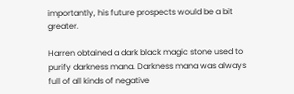importantly, his future prospects would be a bit greater.

Harren obtained a dark black magic stone used to purify darkness mana. Darkness mana was always full of all kinds of negative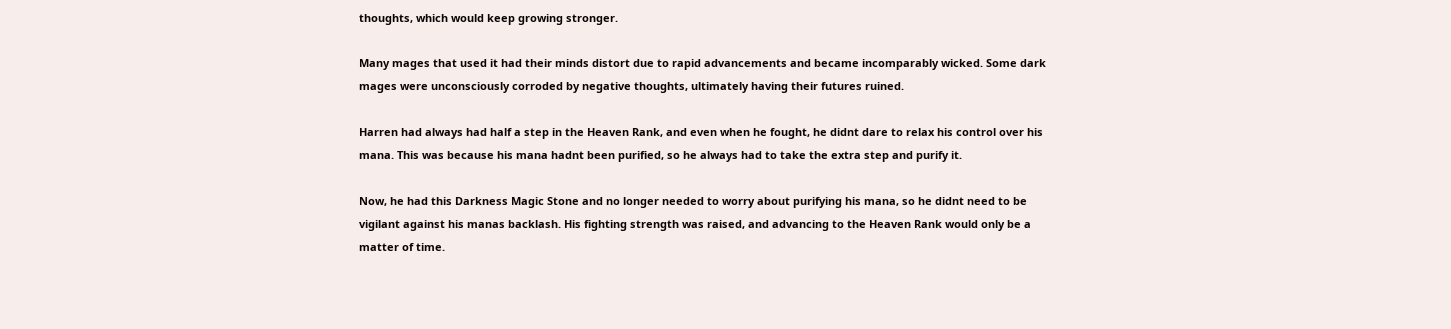thoughts, which would keep growing stronger.

Many mages that used it had their minds distort due to rapid advancements and became incomparably wicked. Some dark mages were unconsciously corroded by negative thoughts, ultimately having their futures ruined.

Harren had always had half a step in the Heaven Rank, and even when he fought, he didnt dare to relax his control over his mana. This was because his mana hadnt been purified, so he always had to take the extra step and purify it.

Now, he had this Darkness Magic Stone and no longer needed to worry about purifying his mana, so he didnt need to be vigilant against his manas backlash. His fighting strength was raised, and advancing to the Heaven Rank would only be a matter of time.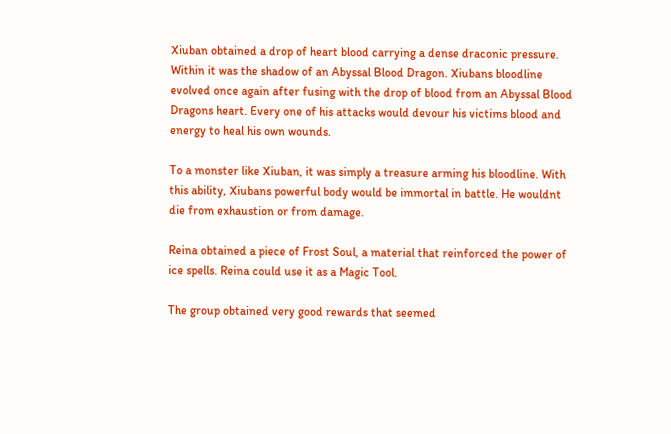Xiuban obtained a drop of heart blood carrying a dense draconic pressure. Within it was the shadow of an Abyssal Blood Dragon. Xiubans bloodline evolved once again after fusing with the drop of blood from an Abyssal Blood Dragons heart. Every one of his attacks would devour his victims blood and energy to heal his own wounds.

To a monster like Xiuban, it was simply a treasure arming his bloodline. With this ability, Xiubans powerful body would be immortal in battle. He wouldnt die from exhaustion or from damage.

Reina obtained a piece of Frost Soul, a material that reinforced the power of ice spells. Reina could use it as a Magic Tool.

The group obtained very good rewards that seemed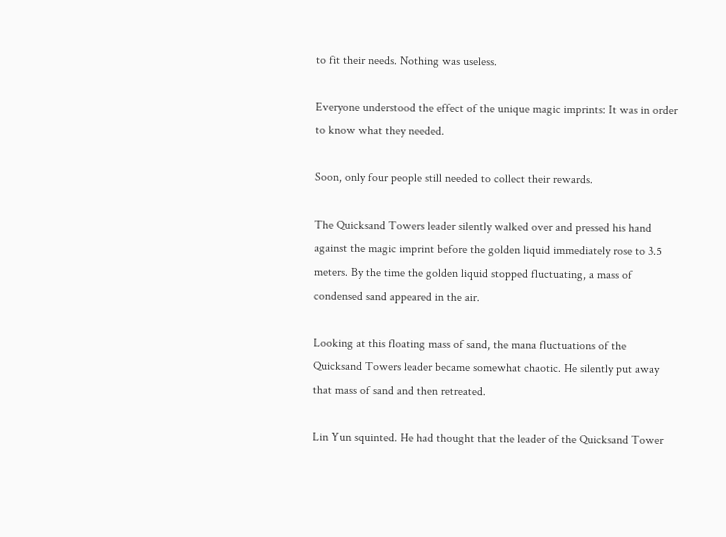to fit their needs. Nothing was useless.

Everyone understood the effect of the unique magic imprints: It was in order to know what they needed.

Soon, only four people still needed to collect their rewards.

The Quicksand Towers leader silently walked over and pressed his hand against the magic imprint before the golden liquid immediately rose to 3.5 meters. By the time the golden liquid stopped fluctuating, a mass of condensed sand appeared in the air.

Looking at this floating mass of sand, the mana fluctuations of the Quicksand Towers leader became somewhat chaotic. He silently put away that mass of sand and then retreated.

Lin Yun squinted. He had thought that the leader of the Quicksand Tower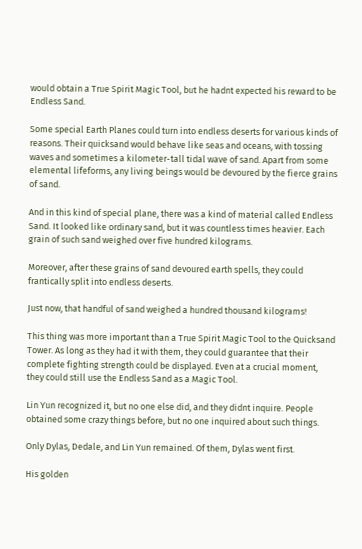would obtain a True Spirit Magic Tool, but he hadnt expected his reward to be Endless Sand.

Some special Earth Planes could turn into endless deserts for various kinds of reasons. Their quicksand would behave like seas and oceans, with tossing waves and sometimes a kilometer-tall tidal wave of sand. Apart from some elemental lifeforms, any living beings would be devoured by the fierce grains of sand.

And in this kind of special plane, there was a kind of material called Endless Sand. It looked like ordinary sand, but it was countless times heavier. Each grain of such sand weighed over five hundred kilograms.

Moreover, after these grains of sand devoured earth spells, they could frantically split into endless deserts.

Just now, that handful of sand weighed a hundred thousand kilograms!

This thing was more important than a True Spirit Magic Tool to the Quicksand Tower. As long as they had it with them, they could guarantee that their complete fighting strength could be displayed. Even at a crucial moment, they could still use the Endless Sand as a Magic Tool.

Lin Yun recognized it, but no one else did, and they didnt inquire. People obtained some crazy things before, but no one inquired about such things.

Only Dylas, Dedale, and Lin Yun remained. Of them, Dylas went first.

His golden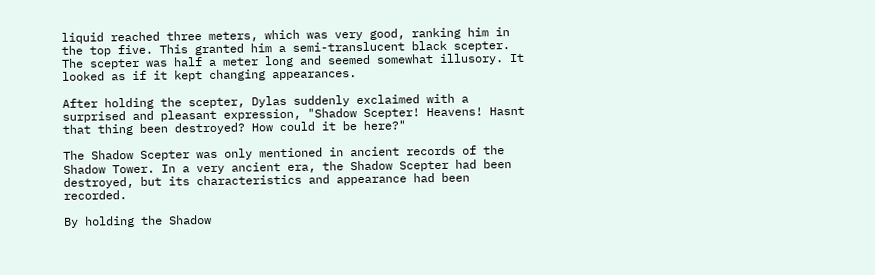liquid reached three meters, which was very good, ranking him in the top five. This granted him a semi-translucent black scepter. The scepter was half a meter long and seemed somewhat illusory. It looked as if it kept changing appearances.

After holding the scepter, Dylas suddenly exclaimed with a surprised and pleasant expression, "Shadow Scepter! Heavens! Hasnt that thing been destroyed? How could it be here?"

The Shadow Scepter was only mentioned in ancient records of the Shadow Tower. In a very ancient era, the Shadow Scepter had been destroyed, but its characteristics and appearance had been recorded.

By holding the Shadow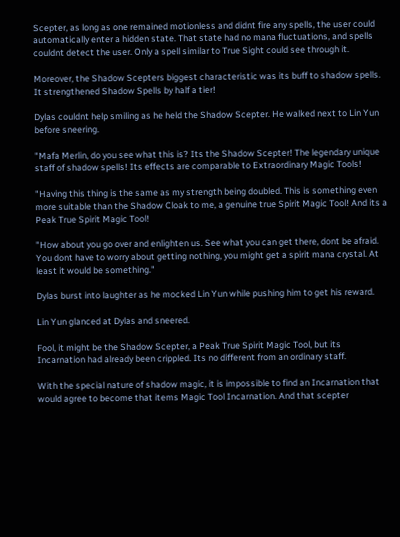Scepter, as long as one remained motionless and didnt fire any spells, the user could automatically enter a hidden state. That state had no mana fluctuations, and spells couldnt detect the user. Only a spell similar to True Sight could see through it.

Moreover, the Shadow Scepters biggest characteristic was its buff to shadow spells. It strengthened Shadow Spells by half a tier!

Dylas couldnt help smiling as he held the Shadow Scepter. He walked next to Lin Yun before sneering.

"Mafa Merlin, do you see what this is? Its the Shadow Scepter! The legendary unique staff of shadow spells! Its effects are comparable to Extraordinary Magic Tools!

"Having this thing is the same as my strength being doubled. This is something even more suitable than the Shadow Cloak to me, a genuine true Spirit Magic Tool! And its a Peak True Spirit Magic Tool!

"How about you go over and enlighten us. See what you can get there, dont be afraid. You dont have to worry about getting nothing, you might get a spirit mana crystal. At least it would be something."

Dylas burst into laughter as he mocked Lin Yun while pushing him to get his reward.

Lin Yun glanced at Dylas and sneered.

Fool, it might be the Shadow Scepter, a Peak True Spirit Magic Tool, but its Incarnation had already been crippled. Its no different from an ordinary staff.

With the special nature of shadow magic, it is impossible to find an Incarnation that would agree to become that items Magic Tool Incarnation. And that scepter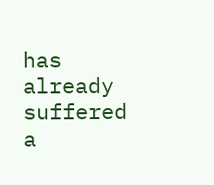has already suffered a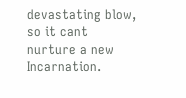devastating blow, so it cant nurture a new Incarnation.